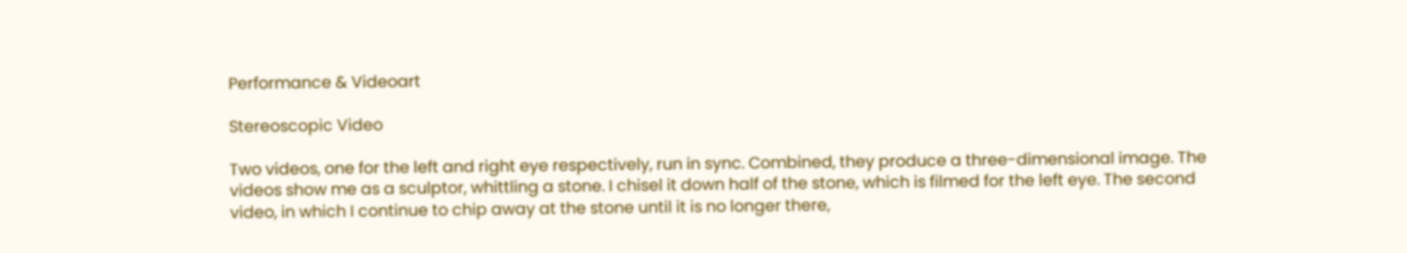Performance & Videoart

Stereoscopic Video

Two videos, one for the left and right eye respectively, run in sync. Combined, they produce a three-dimensional image. The videos show me as a sculptor, whittling a stone. I chisel it down half of the stone, which is filmed for the left eye. The second video, in which I continue to chip away at the stone until it is no longer there,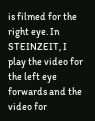is filmed for the right eye. In STEINZEIT, I play the video for the left eye forwards and the video for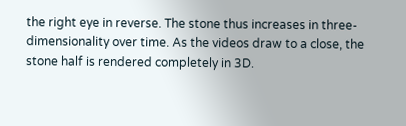the right eye in reverse. The stone thus increases in three-dimensionality over time. As the videos draw to a close, the stone half is rendered completely in 3D.